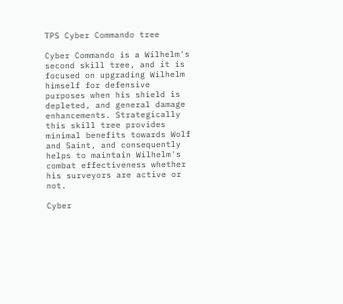TPS Cyber Commando tree

Cyber Commando is a Wilhelm's second skill tree, and it is focused on upgrading Wilhelm himself for defensive purposes when his shield is depleted, and general damage enhancements. Strategically this skill tree provides minimal benefits towards Wolf and Saint, and consequently helps to maintain Wilhelm's combat effectiveness whether his surveyors are active or not.

Cyber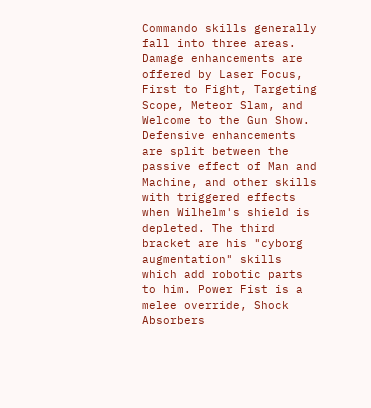Commando skills generally fall into three areas. Damage enhancements are offered by Laser Focus, First to Fight, Targeting Scope, Meteor Slam, and Welcome to the Gun Show. Defensive enhancements are split between the passive effect of Man and Machine, and other skills with triggered effects when Wilhelm's shield is depleted. The third bracket are his "cyborg augmentation" skills which add robotic parts to him. Power Fist is a melee override, Shock Absorbers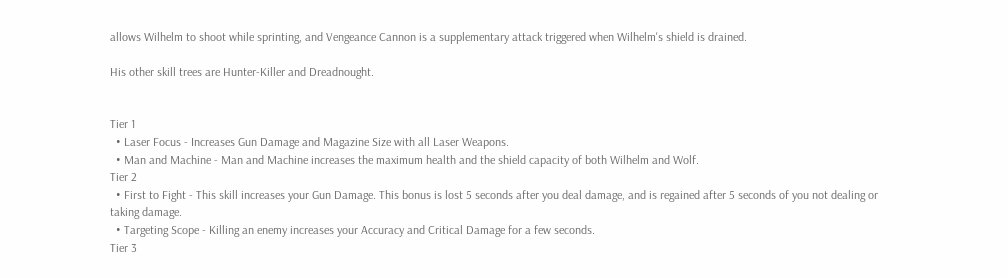allows Wilhelm to shoot while sprinting, and Vengeance Cannon is a supplementary attack triggered when Wilhelm's shield is drained.

His other skill trees are Hunter-Killer and Dreadnought.


Tier 1
  • Laser Focus - Increases Gun Damage and Magazine Size with all Laser Weapons.
  • Man and Machine - Man and Machine increases the maximum health and the shield capacity of both Wilhelm and Wolf.
Tier 2
  • First to Fight - This skill increases your Gun Damage. This bonus is lost 5 seconds after you deal damage, and is regained after 5 seconds of you not dealing or taking damage.
  • Targeting Scope - Killing an enemy increases your Accuracy and Critical Damage for a few seconds.
Tier 3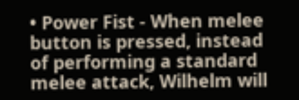• Power Fist - When melee button is pressed, instead of performing a standard melee attack, Wilhelm will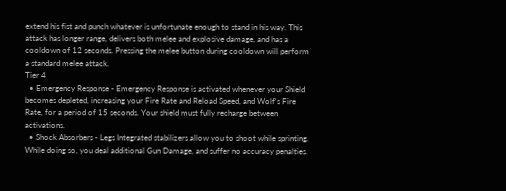extend his fist and punch whatever is unfortunate enough to stand in his way. This attack has longer range, delivers both melee and explosive damage, and has a cooldown of 12 seconds. Pressing the melee button during cooldown will perform a standard melee attack.
Tier 4
  • Emergency Response - Emergency Response is activated whenever your Shield becomes depleted, increasing your Fire Rate and Reload Speed, and Wolf's Fire Rate, for a period of 15 seconds. Your shield must fully recharge between activations.
  • Shock Absorbers - Legs Integrated stabilizers allow you to shoot while sprinting. While doing so, you deal additional Gun Damage, and suffer no accuracy penalties.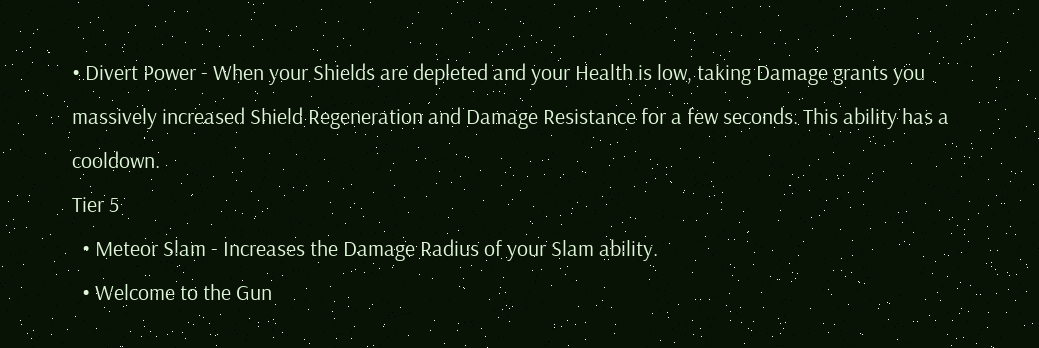• Divert Power - When your Shields are depleted and your Health is low, taking Damage grants you massively increased Shield Regeneration and Damage Resistance for a few seconds. This ability has a cooldown.
Tier 5
  • Meteor Slam - Increases the Damage Radius of your Slam ability.
  • Welcome to the Gun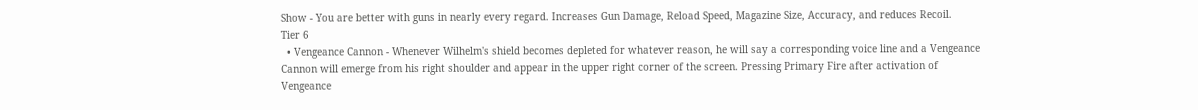Show - You are better with guns in nearly every regard. Increases Gun Damage, Reload Speed, Magazine Size, Accuracy, and reduces Recoil.
Tier 6
  • Vengeance Cannon - Whenever Wilhelm's shield becomes depleted for whatever reason, he will say a corresponding voice line and a Vengeance Cannon will emerge from his right shoulder and appear in the upper right corner of the screen. Pressing Primary Fire after activation of Vengeance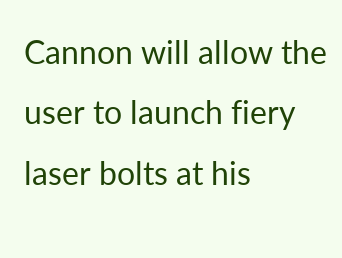Cannon will allow the user to launch fiery laser bolts at his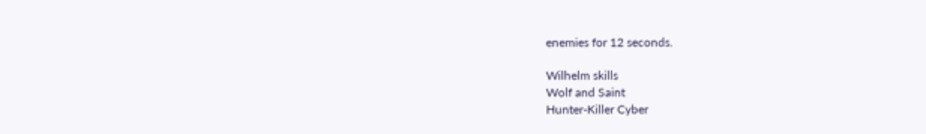enemies for 12 seconds.

Wilhelm skills
Wolf and Saint
Hunter-Killer Cyber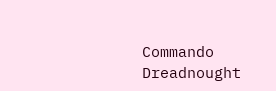Commando Dreadnought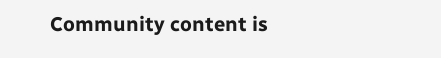Community content is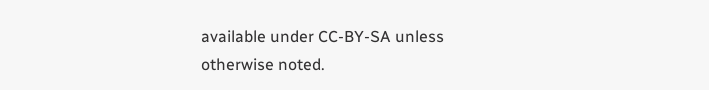available under CC-BY-SA unless otherwise noted.